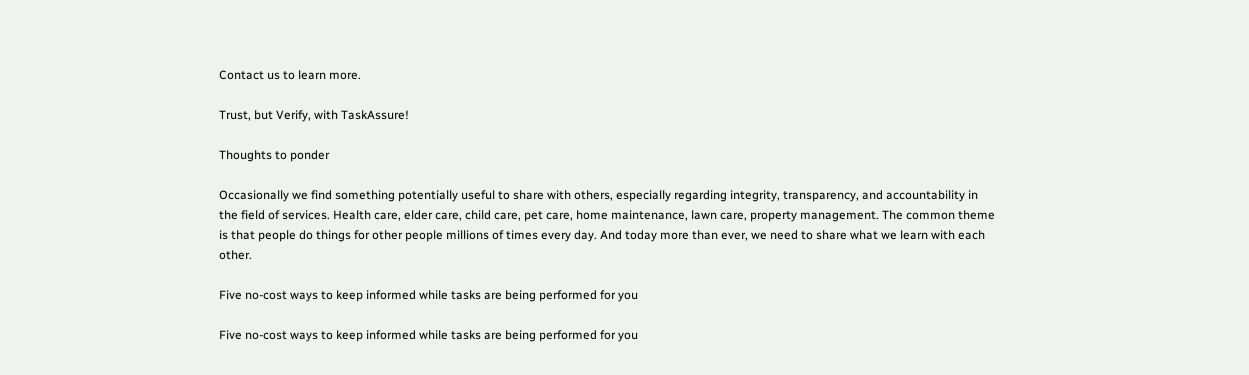Contact us to learn more.

Trust, but Verify, with TaskAssure!

Thoughts to ponder

Occasionally we find something potentially useful to share with others, especially regarding integrity, transparency, and accountability in the field of services. Health care, elder care, child care, pet care, home maintenance, lawn care, property management. The common theme is that people do things for other people millions of times every day. And today more than ever, we need to share what we learn with each other.

Five no-cost ways to keep informed while tasks are being performed for you

Five no-cost ways to keep informed while tasks are being performed for you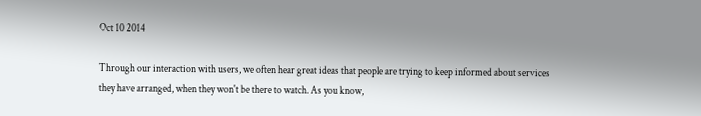Oct 10 2014

Through our interaction with users, we often hear great ideas that people are trying to keep informed about services they have arranged, when they won't be there to watch. As you know,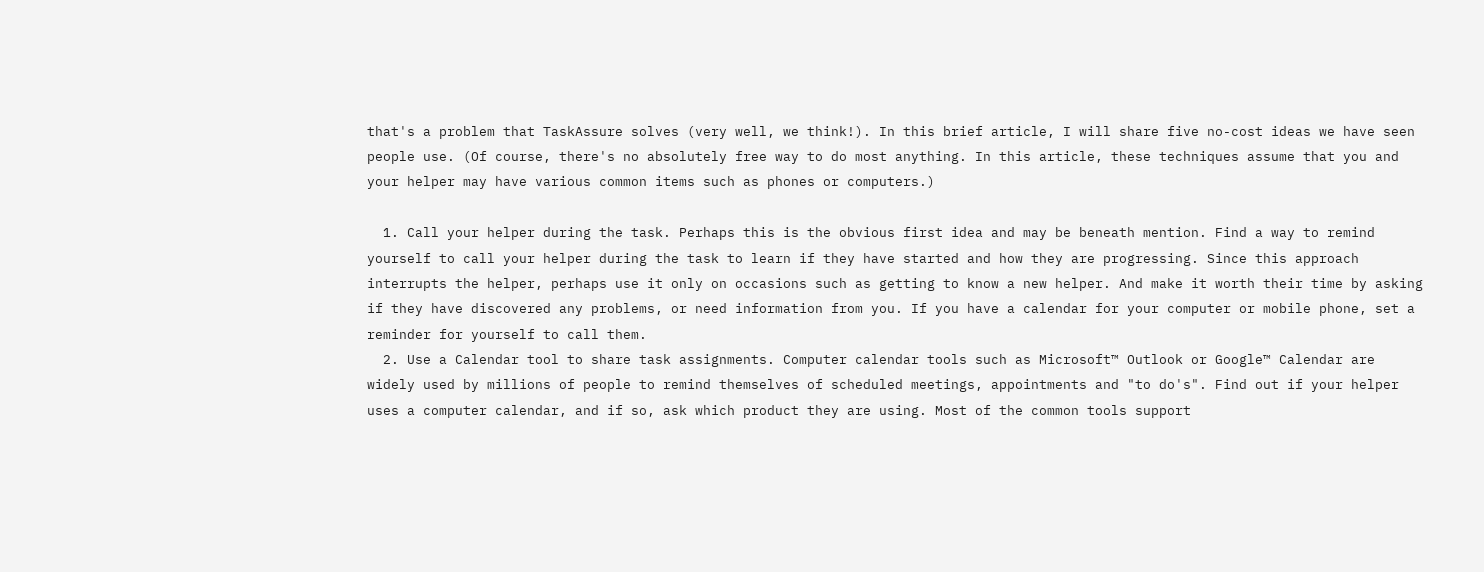that's a problem that TaskAssure solves (very well, we think!). In this brief article, I will share five no-cost ideas we have seen people use. (Of course, there's no absolutely free way to do most anything. In this article, these techniques assume that you and your helper may have various common items such as phones or computers.)

  1. Call your helper during the task. Perhaps this is the obvious first idea and may be beneath mention. Find a way to remind yourself to call your helper during the task to learn if they have started and how they are progressing. Since this approach interrupts the helper, perhaps use it only on occasions such as getting to know a new helper. And make it worth their time by asking if they have discovered any problems, or need information from you. If you have a calendar for your computer or mobile phone, set a reminder for yourself to call them.
  2. Use a Calendar tool to share task assignments. Computer calendar tools such as Microsoft™ Outlook or Google™ Calendar are widely used by millions of people to remind themselves of scheduled meetings, appointments and "to do's". Find out if your helper uses a computer calendar, and if so, ask which product they are using. Most of the common tools support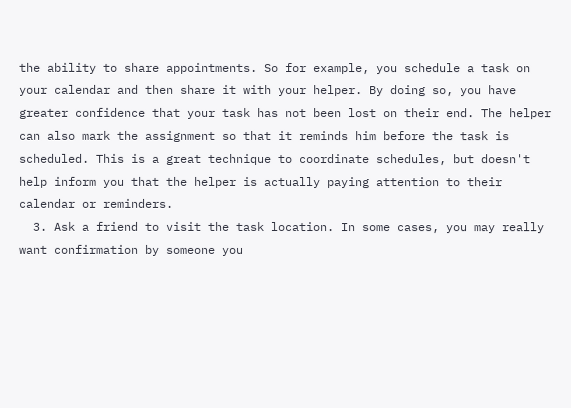the ability to share appointments. So for example, you schedule a task on your calendar and then share it with your helper. By doing so, you have greater confidence that your task has not been lost on their end. The helper can also mark the assignment so that it reminds him before the task is scheduled. This is a great technique to coordinate schedules, but doesn't help inform you that the helper is actually paying attention to their calendar or reminders.
  3. Ask a friend to visit the task location. In some cases, you may really want confirmation by someone you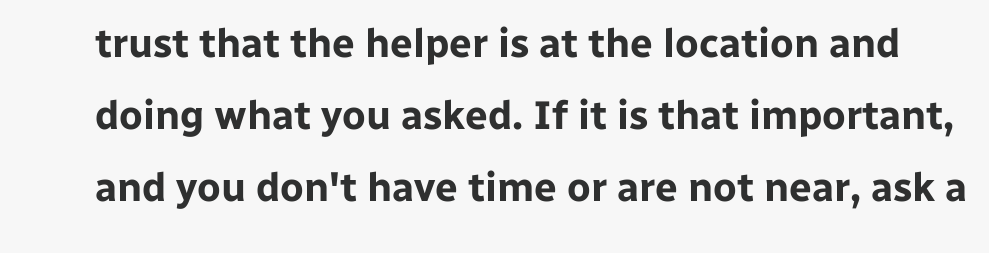trust that the helper is at the location and doing what you asked. If it is that important, and you don't have time or are not near, ask a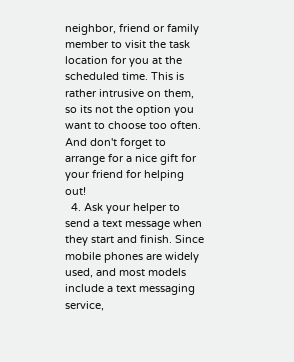neighbor, friend or family member to visit the task location for you at the scheduled time. This is rather intrusive on them, so its not the option you want to choose too often. And don't forget to arrange for a nice gift for your friend for helping out!
  4. Ask your helper to send a text message when they start and finish. Since mobile phones are widely used, and most models include a text messaging service,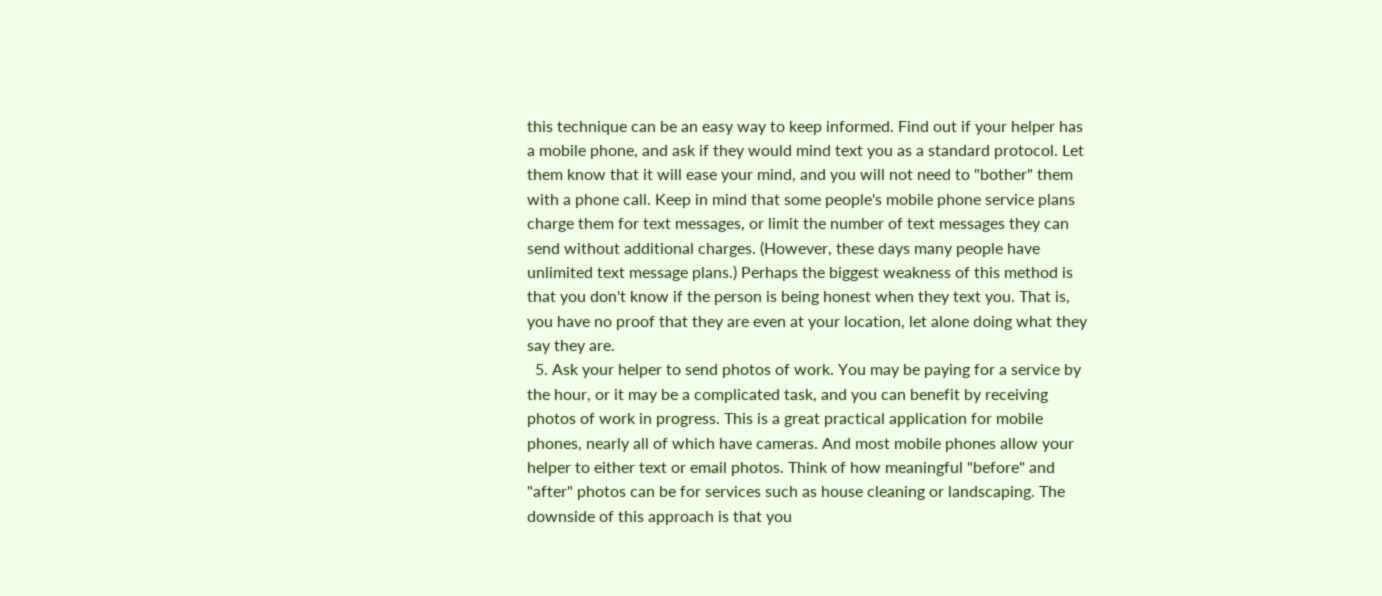this technique can be an easy way to keep informed. Find out if your helper has a mobile phone, and ask if they would mind text you as a standard protocol. Let them know that it will ease your mind, and you will not need to "bother" them with a phone call. Keep in mind that some people's mobile phone service plans charge them for text messages, or limit the number of text messages they can send without additional charges. (However, these days many people have unlimited text message plans.) Perhaps the biggest weakness of this method is that you don't know if the person is being honest when they text you. That is, you have no proof that they are even at your location, let alone doing what they say they are.
  5. Ask your helper to send photos of work. You may be paying for a service by the hour, or it may be a complicated task, and you can benefit by receiving photos of work in progress. This is a great practical application for mobile phones, nearly all of which have cameras. And most mobile phones allow your helper to either text or email photos. Think of how meaningful "before" and "after" photos can be for services such as house cleaning or landscaping. The downside of this approach is that you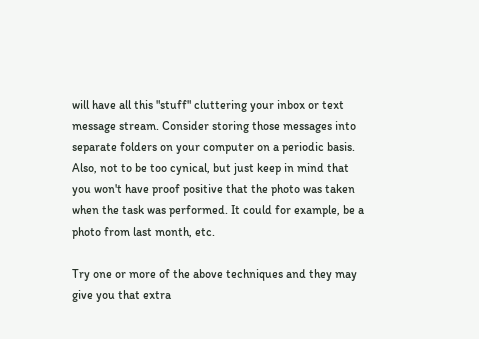will have all this "stuff" cluttering your inbox or text message stream. Consider storing those messages into separate folders on your computer on a periodic basis. Also, not to be too cynical, but just keep in mind that you won't have proof positive that the photo was taken when the task was performed. It could for example, be a photo from last month, etc.

Try one or more of the above techniques and they may give you that extra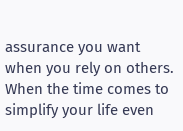assurance you want when you rely on others. When the time comes to simplify your life even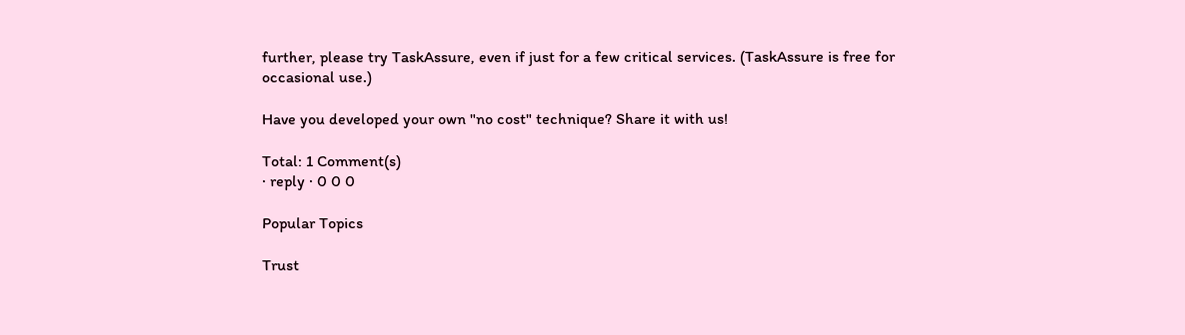further, please try TaskAssure, even if just for a few critical services. (TaskAssure is free for occasional use.)

Have you developed your own "no cost" technique? Share it with us!

Total: 1 Comment(s)
· reply · 0 0 0

Popular Topics

Trust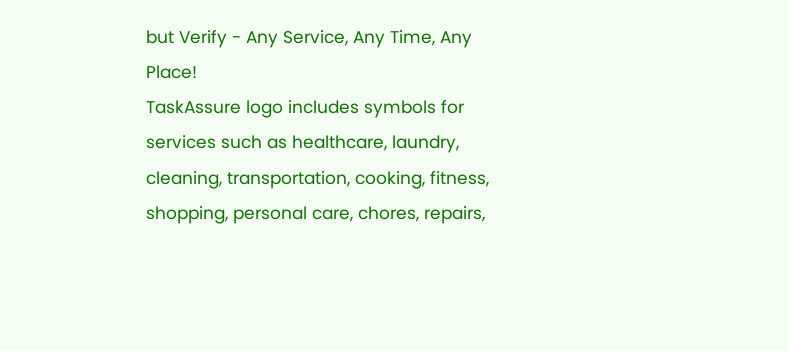but Verify - Any Service, Any Time, Any Place!
TaskAssure logo includes symbols for services such as healthcare, laundry, cleaning, transportation, cooking, fitness, shopping, personal care, chores, repairs,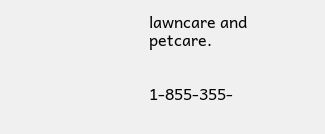lawncare and petcare.


1-855-355-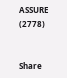ASSURE (2778)


Share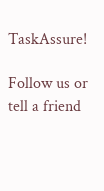TaskAssure!

Follow us or tell a friend